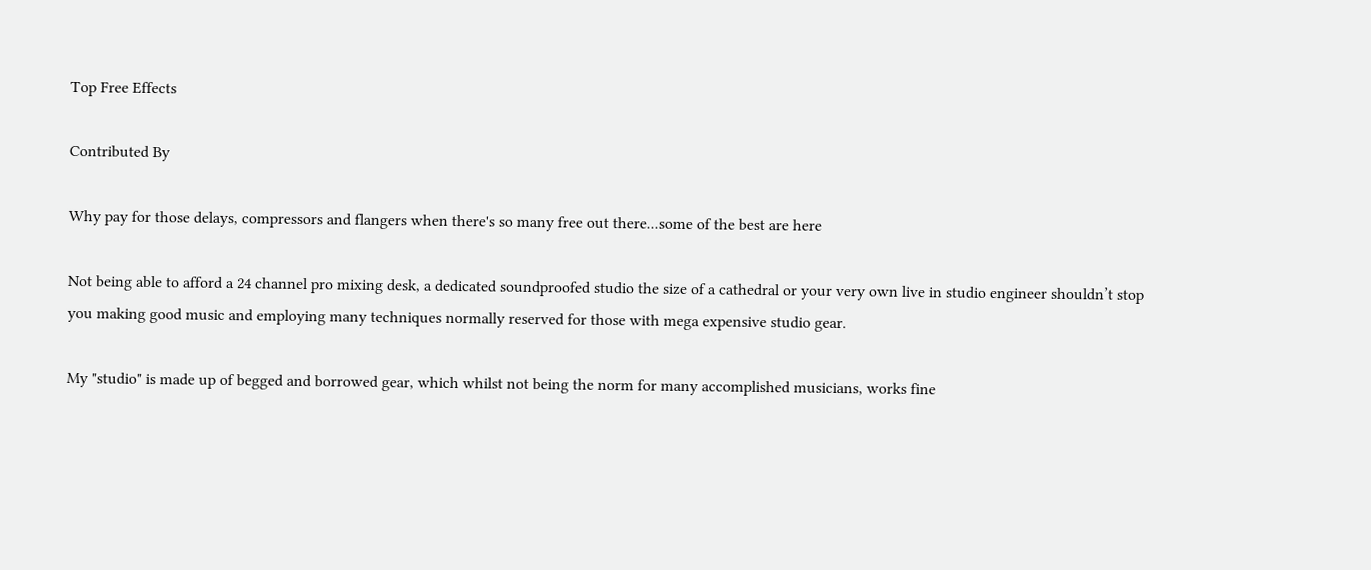Top Free Effects

Contributed By

Why pay for those delays, compressors and flangers when there's so many free out there...some of the best are here

Not being able to afford a 24 channel pro mixing desk, a dedicated soundproofed studio the size of a cathedral or your very own live in studio engineer shouldn’t stop you making good music and employing many techniques normally reserved for those with mega expensive studio gear.

My "studio" is made up of begged and borrowed gear, which whilst not being the norm for many accomplished musicians, works fine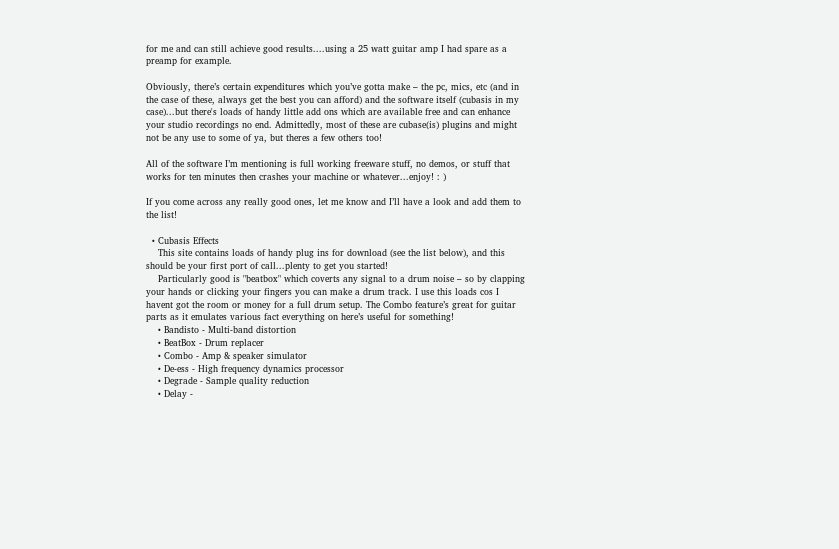for me and can still achieve good results....using a 25 watt guitar amp I had spare as a preamp for example.

Obviously, there’s certain expenditures which you’ve gotta make – the pc, mics, etc (and in the case of these, always get the best you can afford) and the software itself (cubasis in my case)...but there's loads of handy little add ons which are available free and can enhance your studio recordings no end. Admittedly, most of these are cubase(is) plugins and might not be any use to some of ya, but theres a few others too!

All of the software I’m mentioning is full working freeware stuff, no demos, or stuff that works for ten minutes then crashes your machine or whatever...enjoy! : )

If you come across any really good ones, let me know and I’ll have a look and add them to the list!

  • Cubasis Effects
    This site contains loads of handy plug ins for download (see the list below), and this should be your first port of call...plenty to get you started!
    Particularly good is "beatbox" which coverts any signal to a drum noise – so by clapping your hands or clicking your fingers you can make a drum track. I use this loads cos I havent got the room or money for a full drum setup. The Combo feature’s great for guitar parts as it emulates various fact everything on here’s useful for something!
    • Bandisto - Multi-band distortion
    • BeatBox - Drum replacer
    • Combo - Amp & speaker simulator
    • De-ess - High frequency dynamics processor
    • Degrade - Sample quality reduction
    • Delay -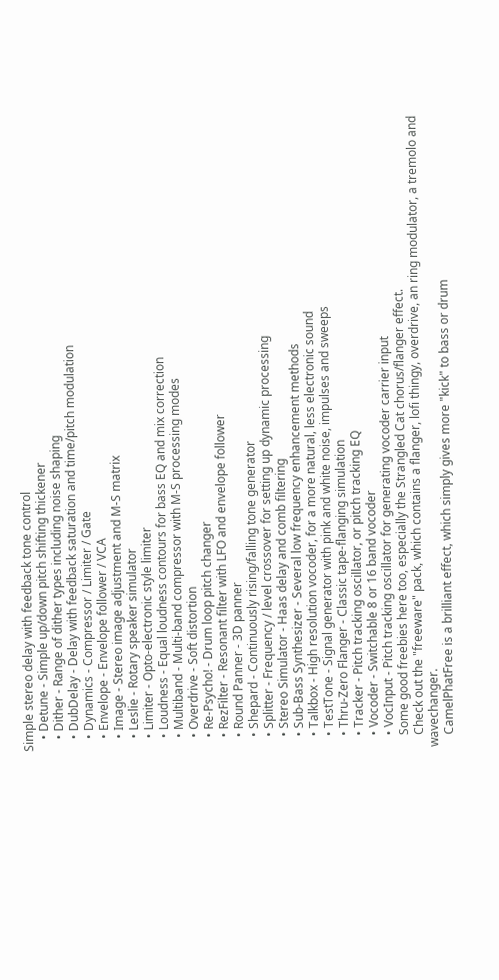Simple stereo delay with feedback tone control
    • Detune - Simple up/down pitch shifting thickener
    • Dither - Range of dither types including noise shaping
    • DubDelay - Delay with feedback saturation and time/pitch modulation
    • Dynamics - Compressor / Limiter / Gate
    • Envelope - Envelope follower / VCA
    • Image - Stereo image adjustment and M-S matrix
    • Leslie - Rotary speaker simulator
    • Limiter - Opto-electronic style limiter
    • Loudness - Equal loudness contours for bass EQ and mix correction
    • Multiband - Multi-band compressor with M-S processing modes
    • Overdrive - Soft distortion
    • Re-Psycho! - Drum loop pitch changer
    • RezFilter - Resonant filter with LFO and envelope follower
    • Round Panner - 3D panner
    • Shepard - Continuously rising/falling tone generator
    • Splitter - Frequency / level crossover for setting up dynamic processing
    • Stereo Simulator - Haas delay and comb filtering
    • Sub-Bass Synthesizer - Several low frequency enhancement methods
    • Talkbox - High resolution vocoder, for a more natural, less electronic sound
    • TestTone - Signal generator with pink and white noise, impulses and sweeps
    • Thru-Zero Flanger - Classic tape-flanging simulation
    • Tracker - Pitch tracking oscillator, or pitch tracking EQ
    • Vocoder - Switchable 8 or 16 band vocoder
    • VocInput - Pitch tracking oscillator for generating vocoder carrier input
    Some good freebies here too, especially the Strangled Cat chorus/flanger effect.
    Check out the "freeware" pack, which contains a flanger, lofi thingy, overdrive, an ring modulator, a tremolo and wavechanger.
    CamelPhatFree is a brilliant effect, which simply gives more "kick" to bass or drum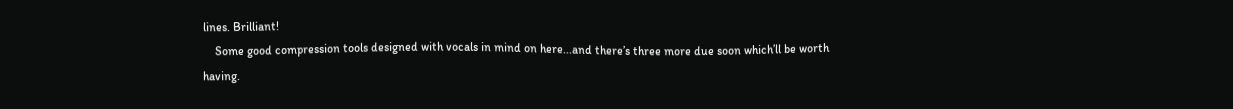lines. Brilliant!
    Some good compression tools designed with vocals in mind on here...and there’s three more due soon which’ll be worth having.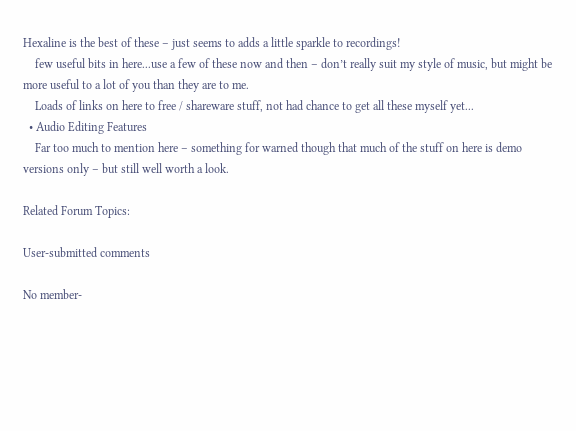Hexaline is the best of these – just seems to adds a little sparkle to recordings!
    few useful bits in here...use a few of these now and then – don’t really suit my style of music, but might be more useful to a lot of you than they are to me.
    Loads of links on here to free / shareware stuff, not had chance to get all these myself yet...
  • Audio Editing Features
    Far too much to mention here – something for warned though that much of the stuff on here is demo versions only – but still well worth a look.

Related Forum Topics:

User-submitted comments

No member-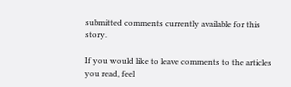submitted comments currently available for this story.

If you would like to leave comments to the articles you read, feel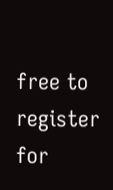free to register for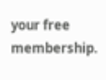your free membership.